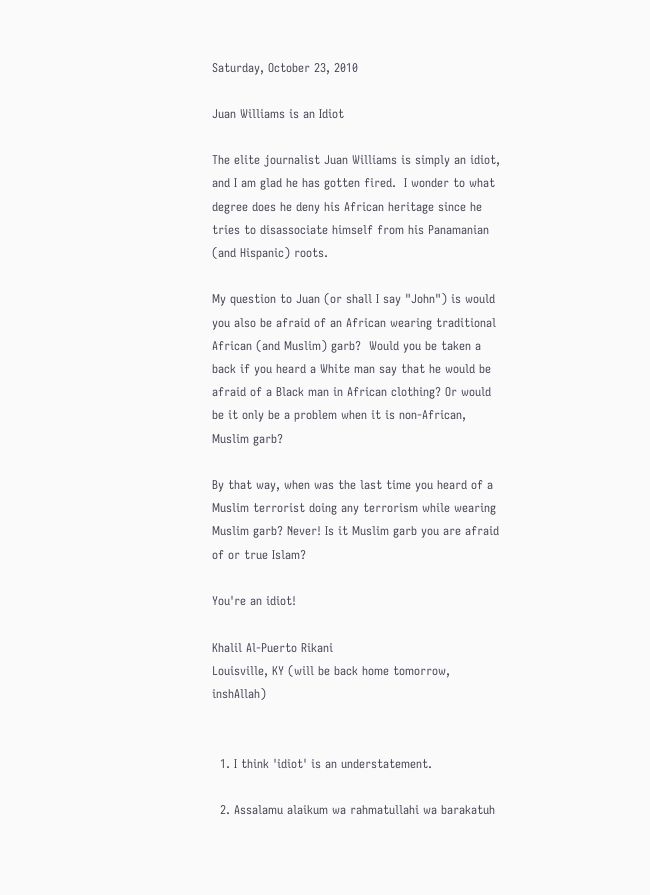Saturday, October 23, 2010

Juan Williams is an Idiot

The elite journalist Juan Williams is simply an idiot, and I am glad he has gotten fired.  I wonder to what degree does he deny his African heritage since he tries to disassociate himself from his Panamanian (and Hispanic) roots.

My question to Juan (or shall I say "John") is would you also be afraid of an African wearing traditional African (and Muslim) garb?  Would you be taken a back if you heard a White man say that he would be afraid of a Black man in African clothing? Or would be it only be a problem when it is non-African, Muslim garb?

By that way, when was the last time you heard of a Muslim terrorist doing any terrorism while wearing Muslim garb? Never! Is it Muslim garb you are afraid of or true Islam?

You're an idiot!

Khalil Al-Puerto Rikani
Louisville, KY (will be back home tomorrow, inshAllah)


  1. I think 'idiot' is an understatement.

  2. Assalamu alaikum wa rahmatullahi wa barakatuh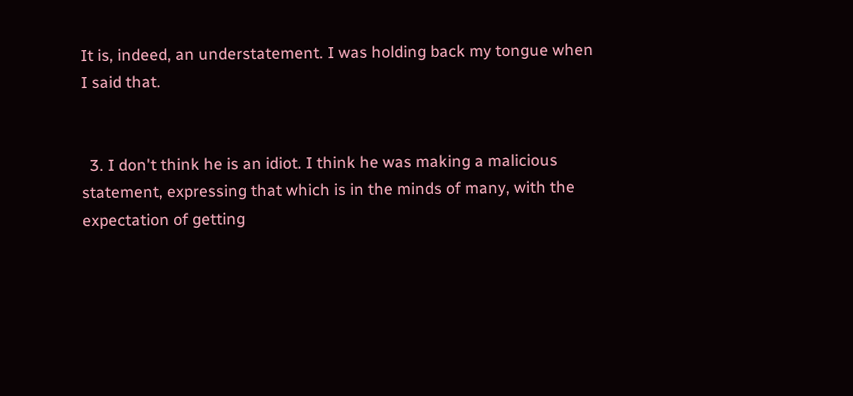It is, indeed, an understatement. I was holding back my tongue when I said that.


  3. I don't think he is an idiot. I think he was making a malicious statement, expressing that which is in the minds of many, with the expectation of getting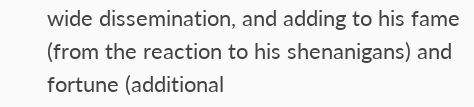wide dissemination, and adding to his fame (from the reaction to his shenanigans) and fortune (additional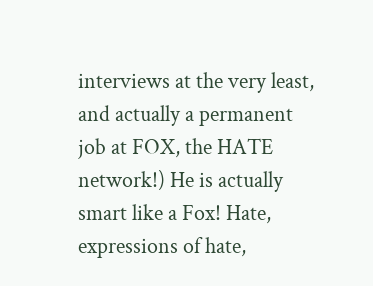interviews at the very least, and actually a permanent job at FOX, the HATE network!) He is actually smart like a Fox! Hate, expressions of hate,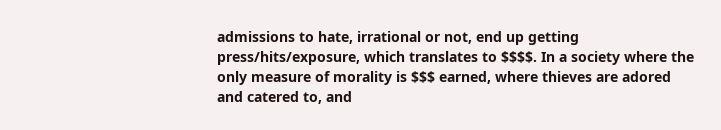admissions to hate, irrational or not, end up getting press/hits/exposure, which translates to $$$$. In a society where the only measure of morality is $$$ earned, where thieves are adored and catered to, and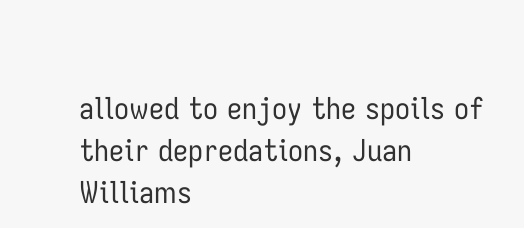allowed to enjoy the spoils of their depredations, Juan Williams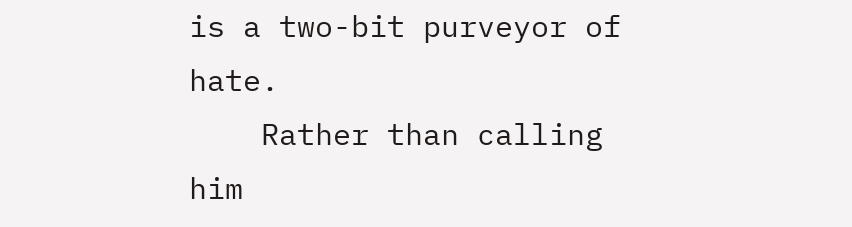is a two-bit purveyor of hate.
    Rather than calling him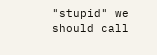"stupid" we should call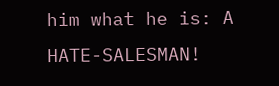him what he is: A HATE-SALESMAN!